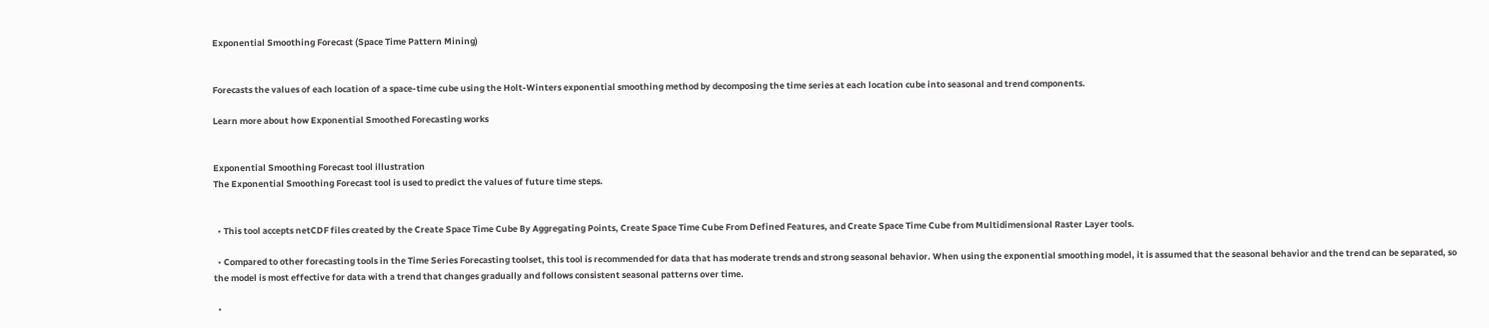Exponential Smoothing Forecast (Space Time Pattern Mining)


Forecasts the values of each location of a space-time cube using the Holt-Winters exponential smoothing method by decomposing the time series at each location cube into seasonal and trend components.

Learn more about how Exponential Smoothed Forecasting works


Exponential Smoothing Forecast tool illustration
The Exponential Smoothing Forecast tool is used to predict the values of future time steps.


  • This tool accepts netCDF files created by the Create Space Time Cube By Aggregating Points, Create Space Time Cube From Defined Features, and Create Space Time Cube from Multidimensional Raster Layer tools.

  • Compared to other forecasting tools in the Time Series Forecasting toolset, this tool is recommended for data that has moderate trends and strong seasonal behavior. When using the exponential smoothing model, it is assumed that the seasonal behavior and the trend can be separated, so the model is most effective for data with a trend that changes gradually and follows consistent seasonal patterns over time.

  •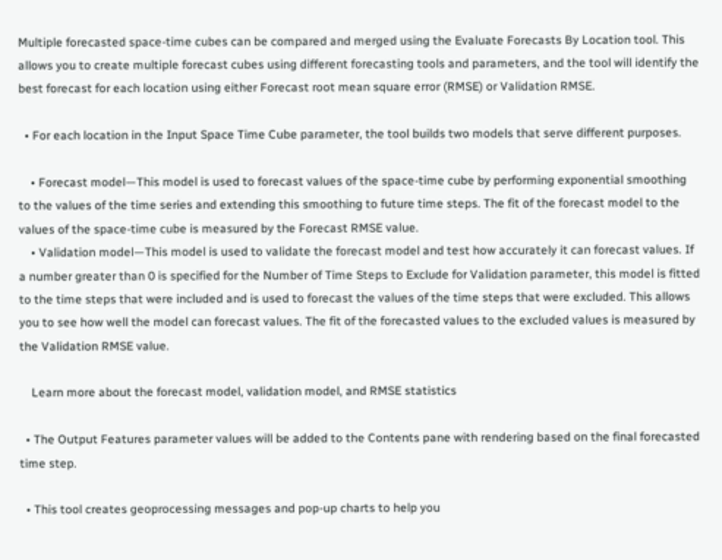Multiple forecasted space-time cubes can be compared and merged using the Evaluate Forecasts By Location tool. This allows you to create multiple forecast cubes using different forecasting tools and parameters, and the tool will identify the best forecast for each location using either Forecast root mean square error (RMSE) or Validation RMSE.

  • For each location in the Input Space Time Cube parameter, the tool builds two models that serve different purposes.

    • Forecast model—This model is used to forecast values of the space-time cube by performing exponential smoothing to the values of the time series and extending this smoothing to future time steps. The fit of the forecast model to the values of the space-time cube is measured by the Forecast RMSE value.
    • Validation model—This model is used to validate the forecast model and test how accurately it can forecast values. If a number greater than 0 is specified for the Number of Time Steps to Exclude for Validation parameter, this model is fitted to the time steps that were included and is used to forecast the values of the time steps that were excluded. This allows you to see how well the model can forecast values. The fit of the forecasted values to the excluded values is measured by the Validation RMSE value.

    Learn more about the forecast model, validation model, and RMSE statistics

  • The Output Features parameter values will be added to the Contents pane with rendering based on the final forecasted time step.

  • This tool creates geoprocessing messages and pop-up charts to help you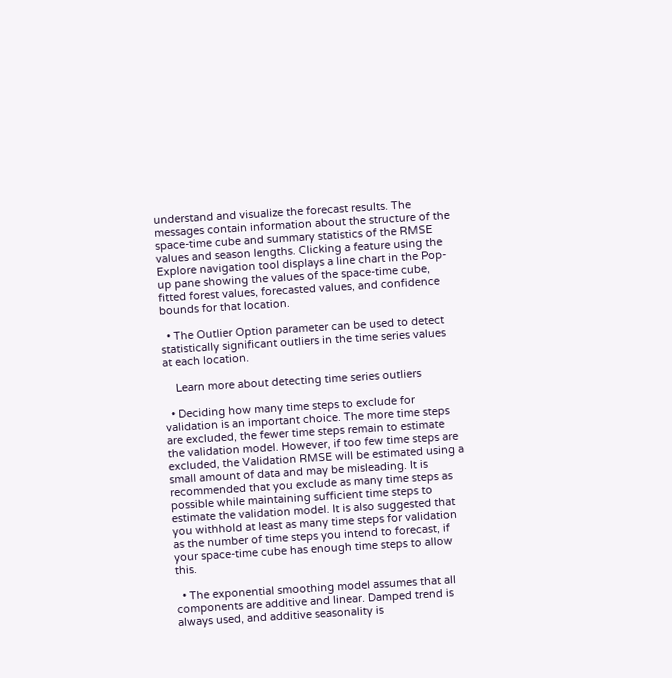understand and visualize the forecast results. The messages contain information about the structure of the space-time cube and summary statistics of the RMSE values and season lengths. Clicking a feature using the Explore navigation tool displays a line chart in the Pop-up pane showing the values of the space-time cube, fitted forest values, forecasted values, and confidence bounds for that location.

  • The Outlier Option parameter can be used to detect statistically significant outliers in the time series values at each location.

    Learn more about detecting time series outliers

  • Deciding how many time steps to exclude for validation is an important choice. The more time steps are excluded, the fewer time steps remain to estimate the validation model. However, if too few time steps are excluded, the Validation RMSE will be estimated using a small amount of data and may be misleading. It is recommended that you exclude as many time steps as possible while maintaining sufficient time steps to estimate the validation model. It is also suggested that you withhold at least as many time steps for validation as the number of time steps you intend to forecast, if your space-time cube has enough time steps to allow this.

  • The exponential smoothing model assumes that all components are additive and linear. Damped trend is always used, and additive seasonality is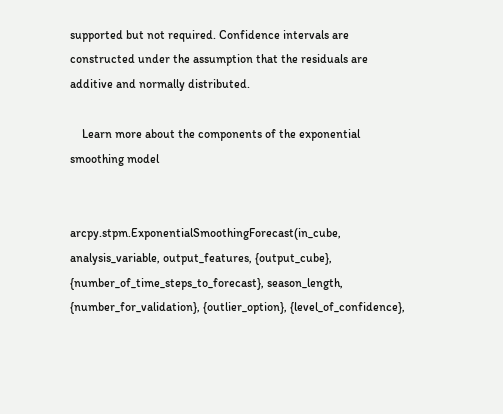supported but not required. Confidence intervals are constructed under the assumption that the residuals are additive and normally distributed.

    Learn more about the components of the exponential smoothing model


arcpy.stpm.ExponentialSmoothingForecast(in_cube, analysis_variable, output_features, {output_cube}, {number_of_time_steps_to_forecast}, season_length, {number_for_validation}, {outlier_option}, {level_of_confidence},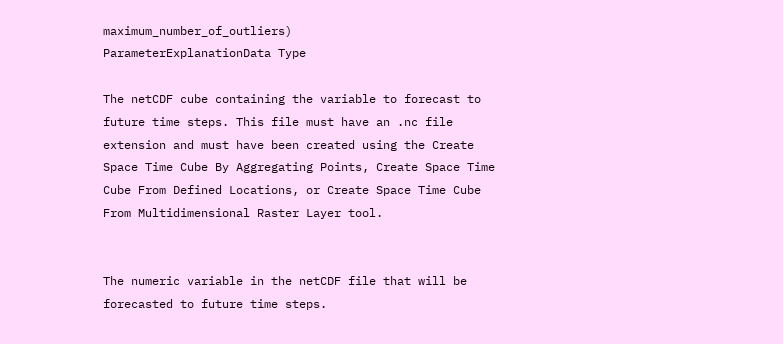maximum_number_of_outliers)
ParameterExplanationData Type

The netCDF cube containing the variable to forecast to future time steps. This file must have an .nc file extension and must have been created using the Create Space Time Cube By Aggregating Points, Create Space Time Cube From Defined Locations, or Create Space Time Cube From Multidimensional Raster Layer tool.


The numeric variable in the netCDF file that will be forecasted to future time steps.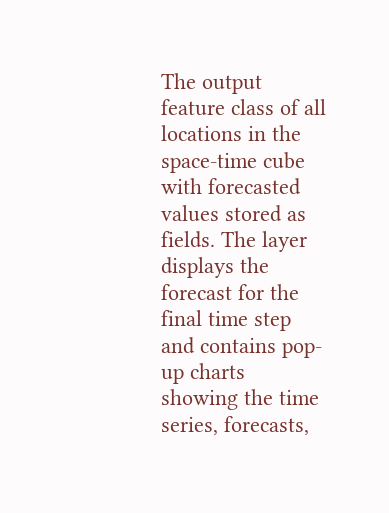The output feature class of all locations in the space-time cube with forecasted values stored as fields. The layer displays the forecast for the final time step and contains pop-up charts showing the time series, forecasts,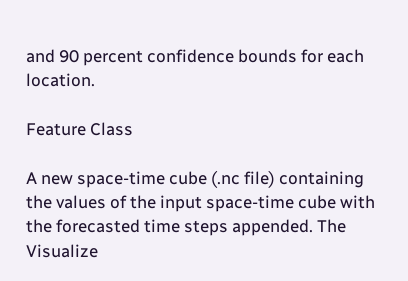and 90 percent confidence bounds for each location.

Feature Class

A new space-time cube (.nc file) containing the values of the input space-time cube with the forecasted time steps appended. The Visualize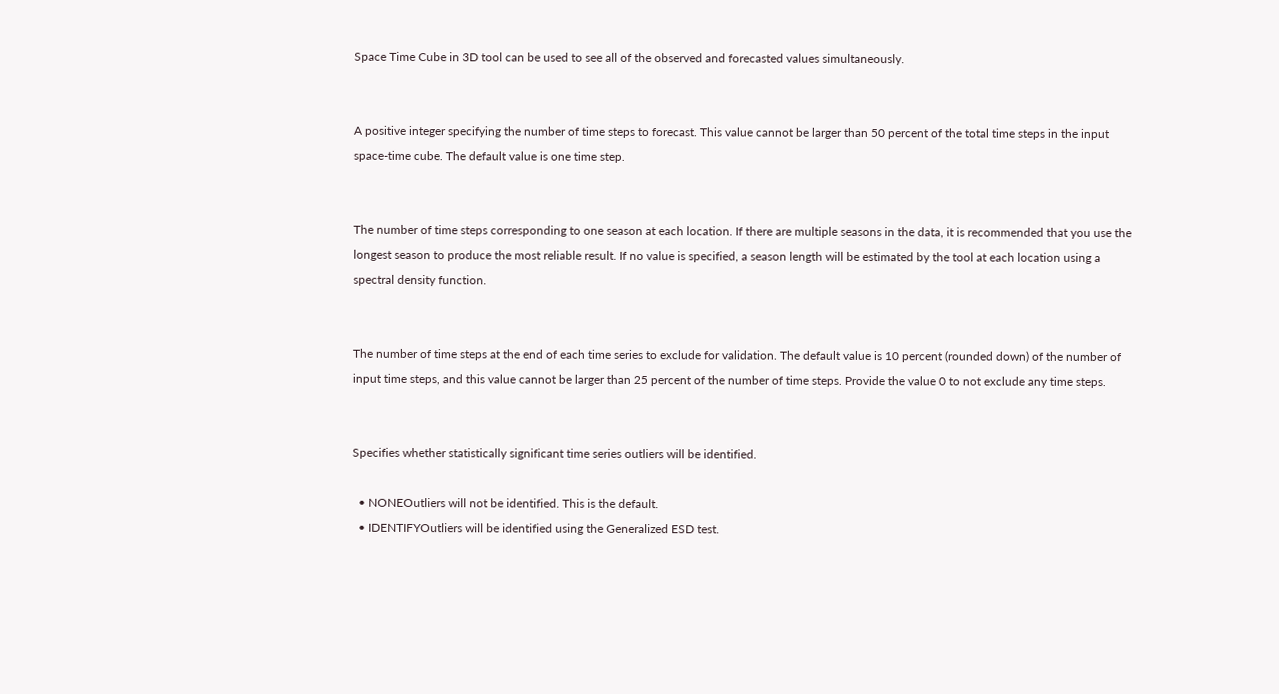Space Time Cube in 3D tool can be used to see all of the observed and forecasted values simultaneously.


A positive integer specifying the number of time steps to forecast. This value cannot be larger than 50 percent of the total time steps in the input space-time cube. The default value is one time step.


The number of time steps corresponding to one season at each location. If there are multiple seasons in the data, it is recommended that you use the longest season to produce the most reliable result. If no value is specified, a season length will be estimated by the tool at each location using a spectral density function.


The number of time steps at the end of each time series to exclude for validation. The default value is 10 percent (rounded down) of the number of input time steps, and this value cannot be larger than 25 percent of the number of time steps. Provide the value 0 to not exclude any time steps.


Specifies whether statistically significant time series outliers will be identified.

  • NONEOutliers will not be identified. This is the default.
  • IDENTIFYOutliers will be identified using the Generalized ESD test.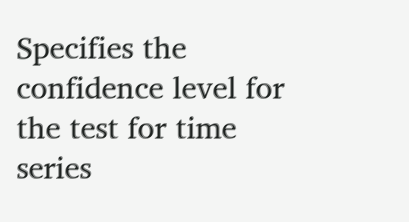Specifies the confidence level for the test for time series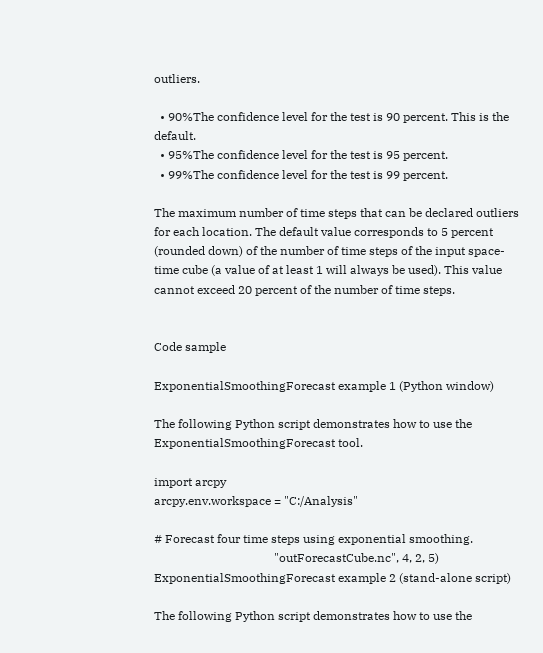outliers.

  • 90%The confidence level for the test is 90 percent. This is the default.
  • 95%The confidence level for the test is 95 percent.
  • 99%The confidence level for the test is 99 percent.

The maximum number of time steps that can be declared outliers for each location. The default value corresponds to 5 percent (rounded down) of the number of time steps of the input space-time cube (a value of at least 1 will always be used). This value cannot exceed 20 percent of the number of time steps.


Code sample

ExponentialSmoothingForecast example 1 (Python window)

The following Python script demonstrates how to use the ExponentialSmoothingForecast tool.

import arcpy
arcpy.env.workspace = "C:/Analysis"

# Forecast four time steps using exponential smoothing.
                                        "outForecastCube.nc", 4, 2, 5)
ExponentialSmoothingForecast example 2 (stand-alone script)

The following Python script demonstrates how to use the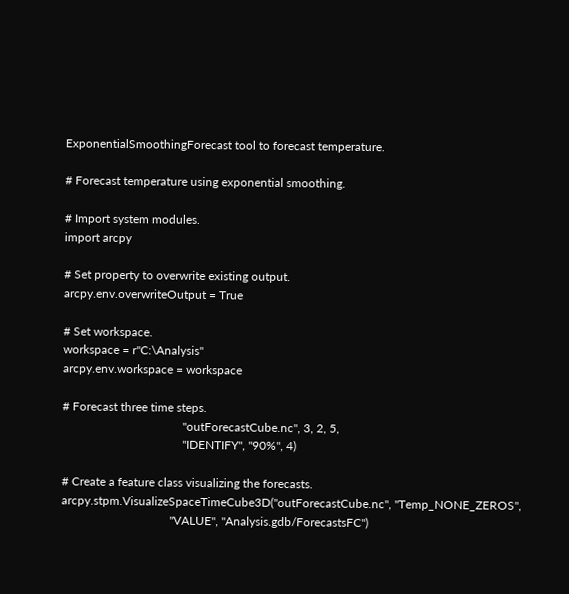ExponentialSmoothingForecast tool to forecast temperature.

# Forecast temperature using exponential smoothing.

# Import system modules.
import arcpy

# Set property to overwrite existing output.
arcpy.env.overwriteOutput = True

# Set workspace.
workspace = r"C:\Analysis"
arcpy.env.workspace = workspace

# Forecast three time steps.
                                        "outForecastCube.nc", 3, 2, 5,
                                        "IDENTIFY", "90%", 4)

# Create a feature class visualizing the forecasts.
arcpy.stpm.VisualizeSpaceTimeCube3D("outForecastCube.nc", "Temp_NONE_ZEROS",
                                    "VALUE", "Analysis.gdb/ForecastsFC")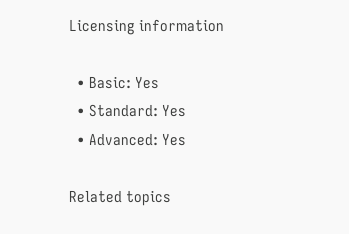Licensing information

  • Basic: Yes
  • Standard: Yes
  • Advanced: Yes

Related topics